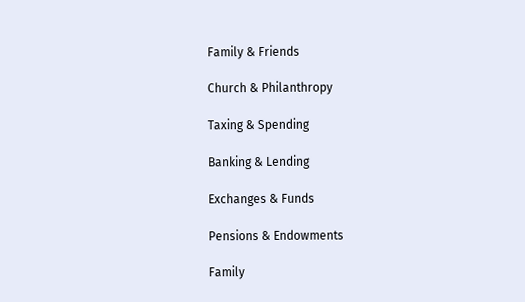Family & Friends

Church & Philanthropy

Taxing & Spending

Banking & Lending

Exchanges & Funds

Pensions & Endowments

Family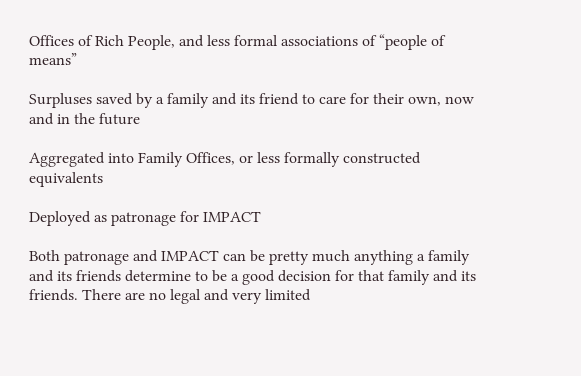Offices of Rich People, and less formal associations of “people of means”

Surpluses saved by a family and its friend to care for their own, now and in the future

Aggregated into Family Offices, or less formally constructed equivalents

Deployed as patronage for IMPACT

Both patronage and IMPACT can be pretty much anything a family and its friends determine to be a good decision for that family and its friends. There are no legal and very limited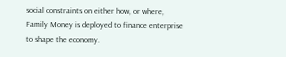social constraints on either how, or where, Family Money is deployed to finance enterprise to shape the economy.